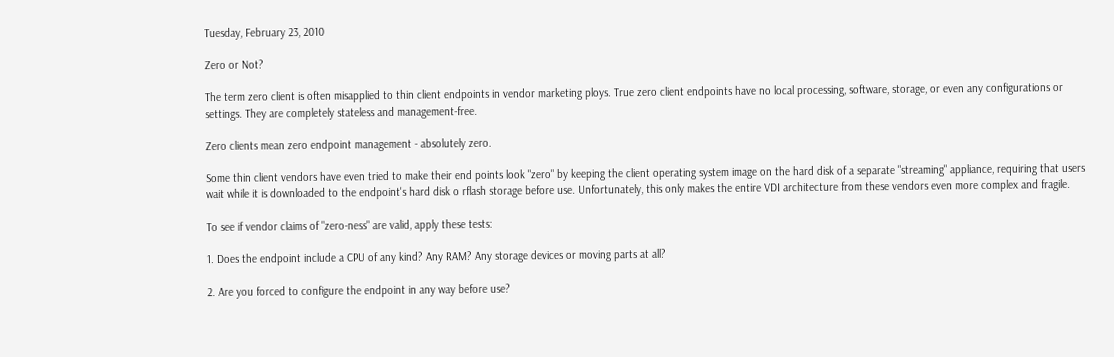Tuesday, February 23, 2010

Zero or Not?

The term zero client is often misapplied to thin client endpoints in vendor marketing ploys. True zero client endpoints have no local processing, software, storage, or even any configurations or settings. They are completely stateless and management-free.

Zero clients mean zero endpoint management - absolutely zero.

Some thin client vendors have even tried to make their end points look "zero" by keeping the client operating system image on the hard disk of a separate "streaming" appliance, requiring that users wait while it is downloaded to the endpoint's hard disk o rflash storage before use. Unfortunately, this only makes the entire VDI architecture from these vendors even more complex and fragile.

To see if vendor claims of "zero-ness" are valid, apply these tests:

1. Does the endpoint include a CPU of any kind? Any RAM? Any storage devices or moving parts at all?

2. Are you forced to configure the endpoint in any way before use?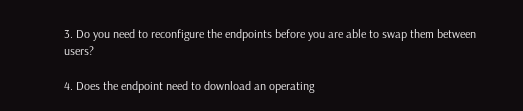3. Do you need to reconfigure the endpoints before you are able to swap them between users?

4. Does the endpoint need to download an operating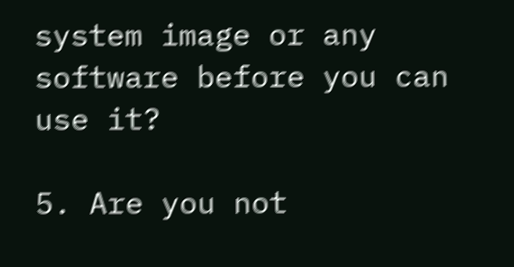system image or any software before you can
use it?

5. Are you not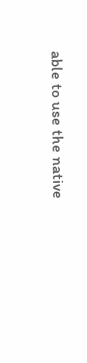able to use the native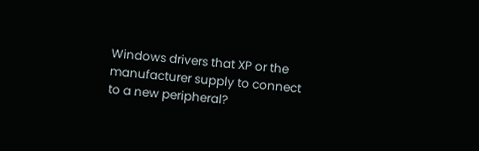Windows drivers that XP or the manufacturer supply to connect to a new peripheral?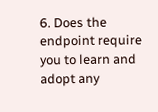6. Does the endpoint require you to learn and adopt any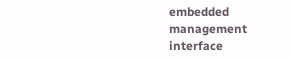embedded management interface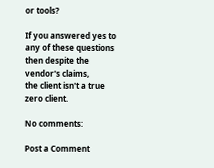or tools?

If you answered yes to any of these questions then despite the vendor's claims,
the client isn't a true zero client.

No comments:

Post a Comment